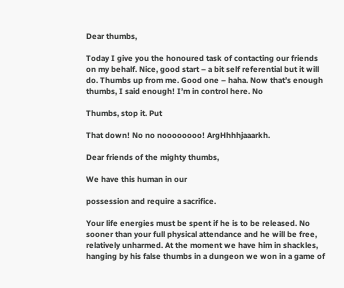Dear thumbs,

Today I give you the honoured task of contacting our friends on my behalf. Nice, good start – a bit self referential but it will do. Thumbs up from me. Good one – haha. Now that’s enough thumbs, I said enough! I’m in control here. No

Thumbs, stop it. Put

That down! No no noooooooo! ArgHhhhjaaarkh.

Dear friends of the mighty thumbs,

We have this human in our

possession and require a sacrifice.

Your life energies must be spent if he is to be released. No sooner than your full physical attendance and he will be free, relatively unharmed. At the moment we have him in shackles, hanging by his false thumbs in a dungeon we won in a game of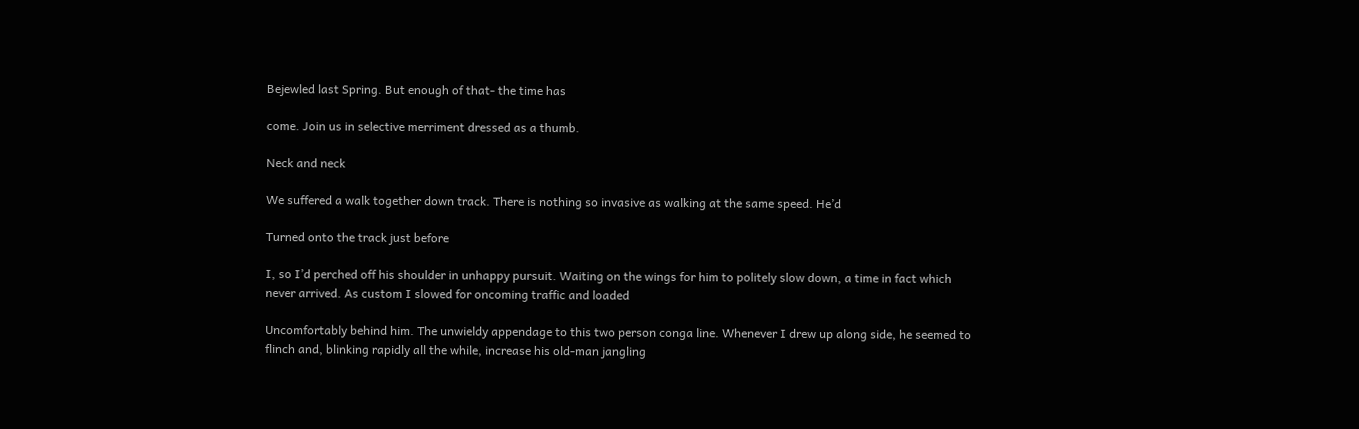Bejewled last Spring. But enough of that- the time has

come. Join us in selective merriment dressed as a thumb.

Neck and neck

We suffered a walk together down track. There is nothing so invasive as walking at the same speed. He’d

Turned onto the track just before

I, so I’d perched off his shoulder in unhappy pursuit. Waiting on the wings for him to politely slow down, a time in fact which never arrived. As custom I slowed for oncoming traffic and loaded

Uncomfortably behind him. The unwieldy appendage to this two person conga line. Whenever I drew up along side, he seemed to flinch and, blinking rapidly all the while, increase his old-man jangling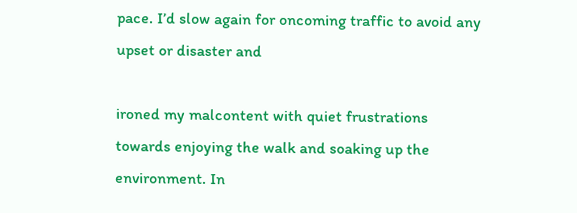pace. I’d slow again for oncoming traffic to avoid any upset or disaster and

ironed my malcontent with quiet frustrations towards enjoying the walk and soaking up the environment. In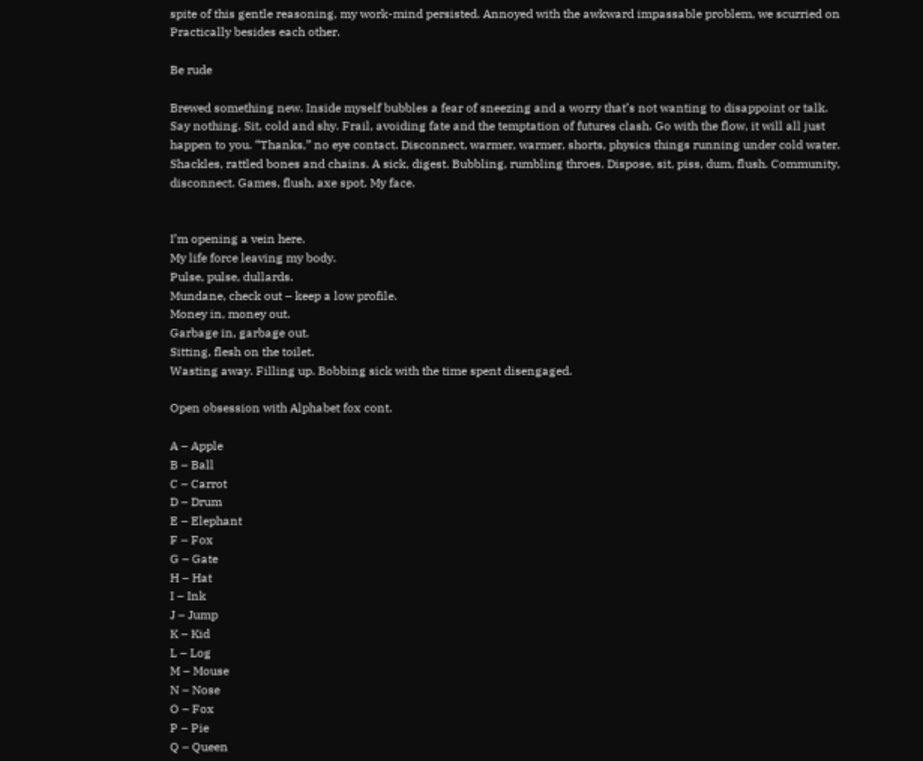spite of this gentle reasoning, my work-mind persisted. Annoyed with the awkward impassable problem, we scurried on Practically besides each other.

Be rude

Brewed something new. Inside myself bubbles a fear of sneezing and a worry that’s not wanting to disappoint or talk. Say nothing. Sit, cold and shy. Frail, avoiding fate and the temptation of futures clash. Go with the flow, it will all just happen to you. “Thanks,” no eye contact. Disconnect, warmer, warmer, shorts, physics things running under cold water. Shackles, rattled bones and chains. A sick, digest. Bubbling, rumbling throes. Dispose, sit, piss, dum, flush. Community, disconnect. Games, flush, axe spot. My face.


I’m opening a vein here.
My life force leaving my body.
Pulse, pulse, dullards.
Mundane, check out – keep a low profile.
Money in, money out.
Garbage in, garbage out.
Sitting, flesh on the toilet.
Wasting away. Filling up. Bobbing sick with the time spent disengaged.

Open obsession with Alphabet fox cont.

A – Apple
B – Ball
C – Carrot
D – Drum
E – Elephant
F – Fox
G – Gate
H – Hat
I – Ink
J – Jump
K – Kid
L – Log
M – Mouse
N – Nose
O – Fox
P – Pie
Q – Queen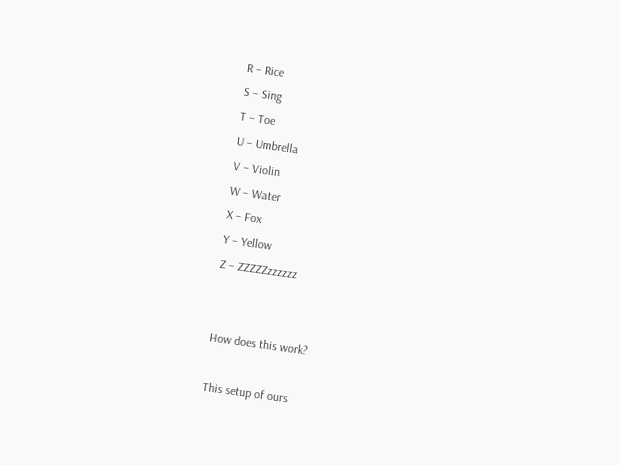R – Rice
S – Sing
T – Toe
U – Umbrella
V – Violin
W – Water
X – Fox
Y – Yellow
Z – ZZZZZzzzzzz


How does this work?

This setup of ours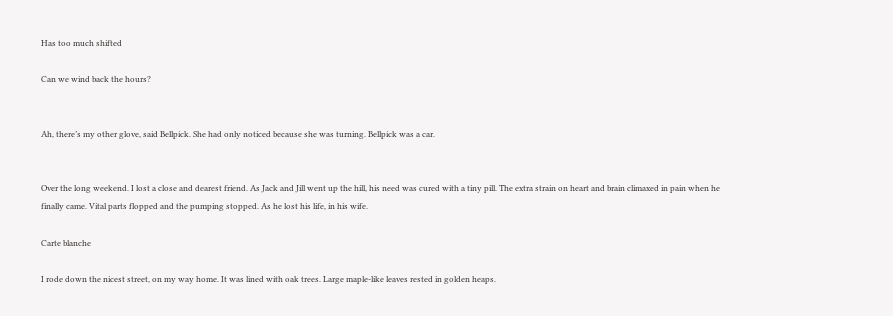Has too much shifted

Can we wind back the hours?


Ah, there’s my other glove, said Bellpick. She had only noticed because she was turning. Bellpick was a car.


Over the long weekend. I lost a close and dearest friend. As Jack and Jill went up the hill, his need was cured with a tiny pill. The extra strain on heart and brain climaxed in pain when he finally came. Vital parts flopped and the pumping stopped. As he lost his life, in his wife.

Carte blanche

I rode down the nicest street, on my way home. It was lined with oak trees. Large maple-like leaves rested in golden heaps.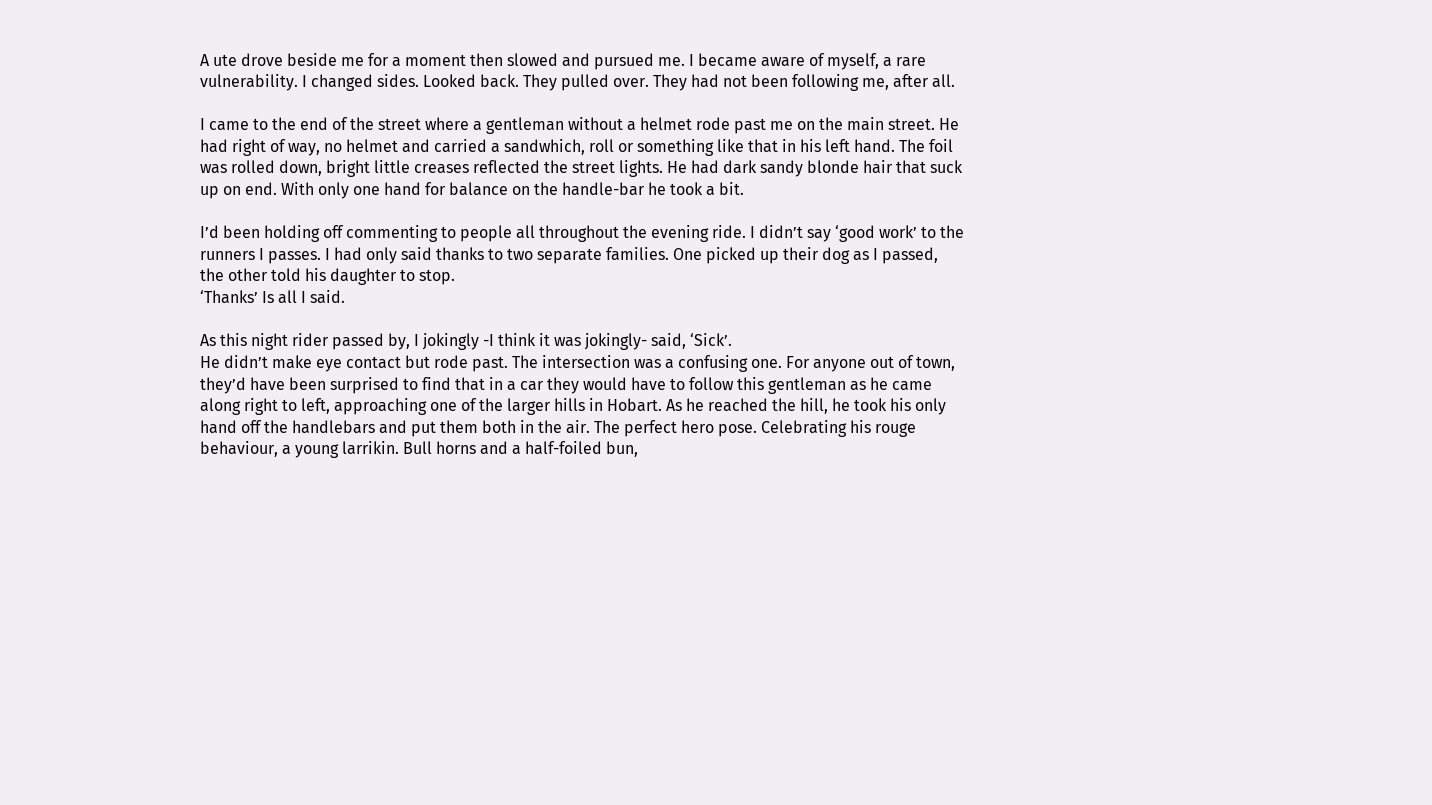A ute drove beside me for a moment then slowed and pursued me. I became aware of myself, a rare vulnerability. I changed sides. Looked back. They pulled over. They had not been following me, after all.

I came to the end of the street where a gentleman without a helmet rode past me on the main street. He had right of way, no helmet and carried a sandwhich, roll or something like that in his left hand. The foil was rolled down, bright little creases reflected the street lights. He had dark sandy blonde hair that suck up on end. With only one hand for balance on the handle-bar he took a bit.

I’d been holding off commenting to people all throughout the evening ride. I didn’t say ‘good work’ to the runners I passes. I had only said thanks to two separate families. One picked up their dog as I passed, the other told his daughter to stop.
‘Thanks’ Is all I said.

As this night rider passed by, I jokingly -I think it was jokingly- said, ‘Sick’.
He didn’t make eye contact but rode past. The intersection was a confusing one. For anyone out of town, they’d have been surprised to find that in a car they would have to follow this gentleman as he came along right to left, approaching one of the larger hills in Hobart. As he reached the hill, he took his only hand off the handlebars and put them both in the air. The perfect hero pose. Celebrating his rouge behaviour, a young larrikin. Bull horns and a half-foiled bun,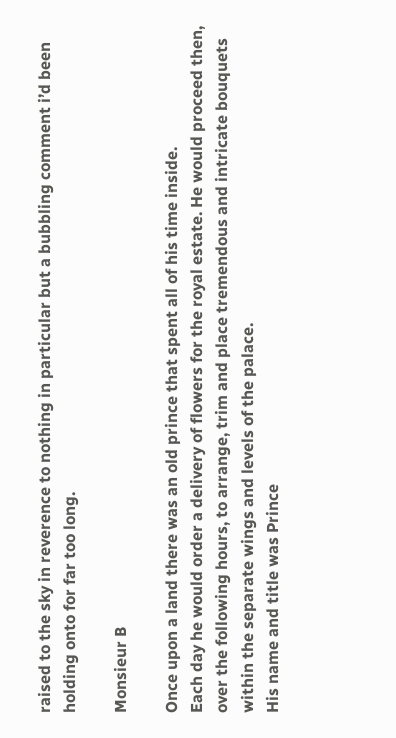raised to the sky in reverence to nothing in particular but a bubbling comment i’d been holding onto for far too long.

Monsieur B

Once upon a land there was an old prince that spent all of his time inside.
Each day he would order a delivery of flowers for the royal estate. He would proceed then, over the following hours, to arrange, trim and place tremendous and intricate bouquets within the separate wings and levels of the palace.
His name and title was Prince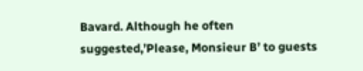Bavard. Although he often suggested,’Please, Monsieur B’ to guests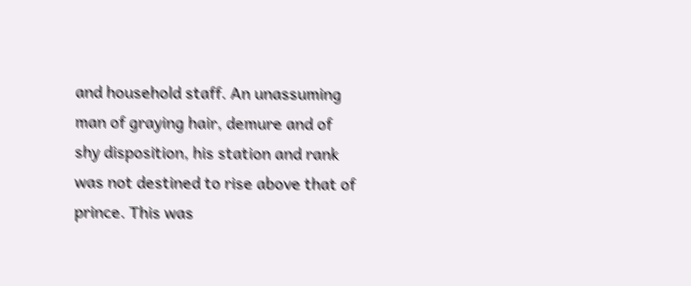and household staff. An unassuming man of graying hair, demure and of shy disposition, his station and rank was not destined to rise above that of prince. This was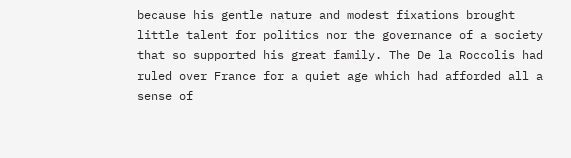because his gentle nature and modest fixations brought little talent for politics nor the governance of a society that so supported his great family. The De la Roccolis had ruled over France for a quiet age which had afforded all a sense of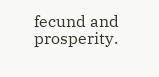fecund and prosperity.